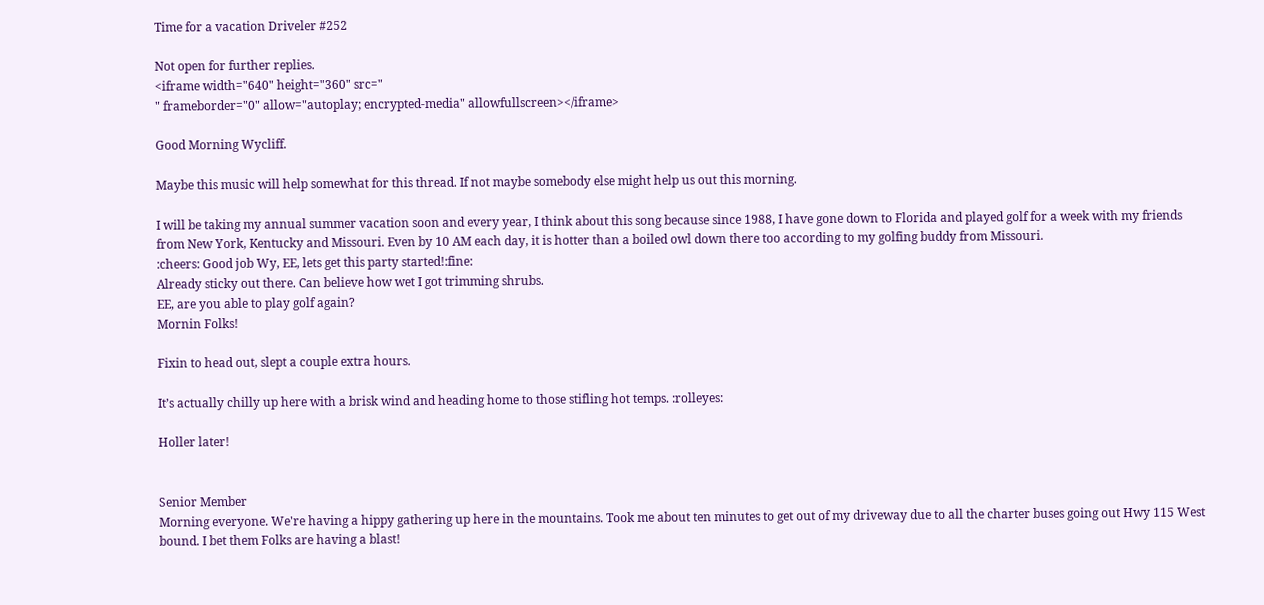Time for a vacation Driveler #252

Not open for further replies.
<iframe width="640" height="360" src="
" frameborder="0" allow="autoplay; encrypted-media" allowfullscreen></iframe>

Good Morning Wycliff.

Maybe this music will help somewhat for this thread. If not maybe somebody else might help us out this morning.

I will be taking my annual summer vacation soon and every year, I think about this song because since 1988, I have gone down to Florida and played golf for a week with my friends from New York, Kentucky and Missouri. Even by 10 AM each day, it is hotter than a boiled owl down there too according to my golfing buddy from Missouri.
:cheers: Good job Wy, EE, lets get this party started!:fine:
Already sticky out there. Can believe how wet I got trimming shrubs.
EE, are you able to play golf again?
Mornin Folks!

Fixin to head out, slept a couple extra hours.

It’s actually chilly up here with a brisk wind and heading home to those stifling hot temps. :rolleyes:

Holler later!


Senior Member
Morning everyone. We're having a hippy gathering up here in the mountains. Took me about ten minutes to get out of my driveway due to all the charter buses going out Hwy 115 West bound. I bet them Folks are having a blast!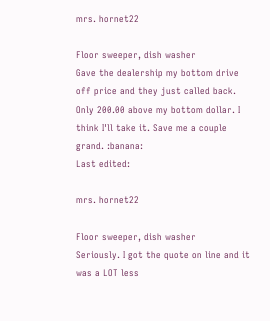mrs. hornet22

Floor sweeper, dish washer
Gave the dealership my bottom drive off price and they just called back. Only 200.00 above my bottom dollar. I think I'll take it. Save me a couple grand. :banana:
Last edited:

mrs. hornet22

Floor sweeper, dish washer
Seriously. I got the quote on line and it was a LOT less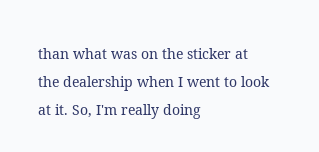than what was on the sticker at the dealership when I went to look at it. So, I'm really doing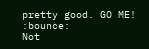pretty good. GO ME! :bounce:
Not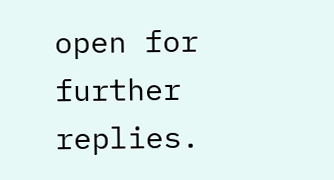open for further replies.